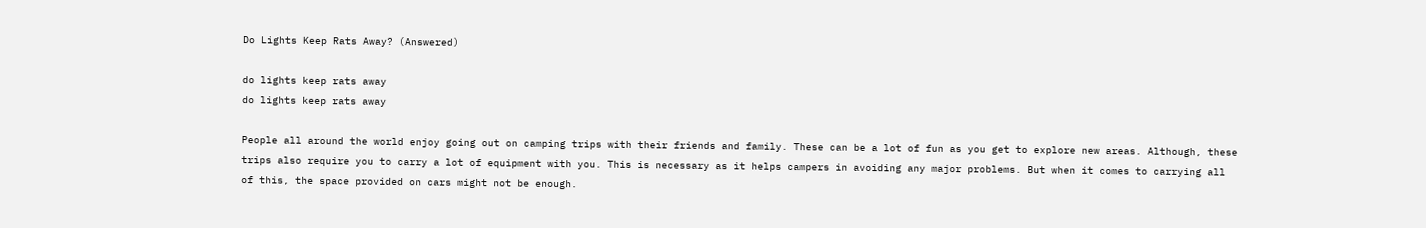Do Lights Keep Rats Away? (Answered)

do lights keep rats away
do lights keep rats away

People all around the world enjoy going out on camping trips with their friends and family. These can be a lot of fun as you get to explore new areas. Although, these trips also require you to carry a lot of equipment with you. This is necessary as it helps campers in avoiding any major problems. But when it comes to carrying all of this, the space provided on cars might not be enough.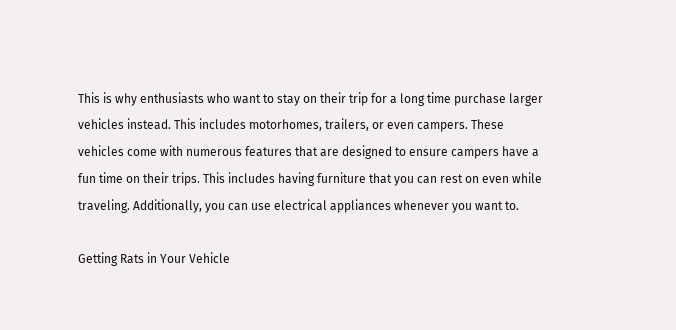This is why enthusiasts who want to stay on their trip for a long time purchase larger vehicles instead. This includes motorhomes, trailers, or even campers. These vehicles come with numerous features that are designed to ensure campers have a fun time on their trips. This includes having furniture that you can rest on even while traveling. Additionally, you can use electrical appliances whenever you want to.

Getting Rats in Your Vehicle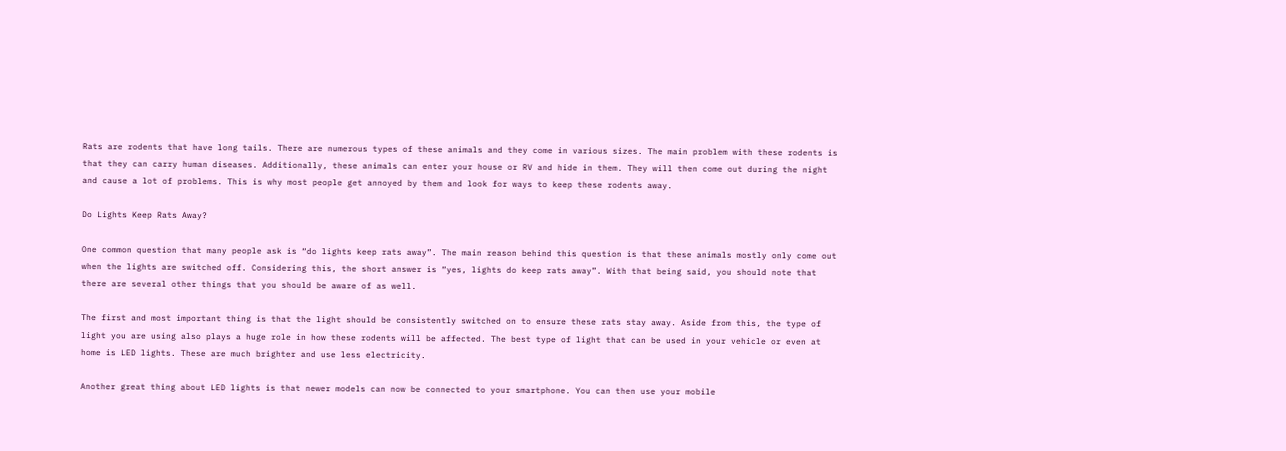Rats are rodents that have long tails. There are numerous types of these animals and they come in various sizes. The main problem with these rodents is that they can carry human diseases. Additionally, these animals can enter your house or RV and hide in them. They will then come out during the night and cause a lot of problems. This is why most people get annoyed by them and look for ways to keep these rodents away.

Do Lights Keep Rats Away?

One common question that many people ask is “do lights keep rats away”. The main reason behind this question is that these animals mostly only come out when the lights are switched off. Considering this, the short answer is “yes, lights do keep rats away”. With that being said, you should note that there are several other things that you should be aware of as well.

The first and most important thing is that the light should be consistently switched on to ensure these rats stay away. Aside from this, the type of light you are using also plays a huge role in how these rodents will be affected. The best type of light that can be used in your vehicle or even at home is LED lights. These are much brighter and use less electricity.

Another great thing about LED lights is that newer models can now be connected to your smartphone. You can then use your mobile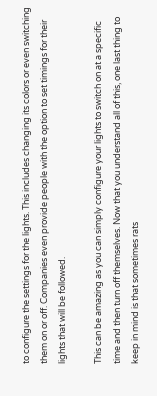to configure the settings for the lights. This includes changing its colors or even switching them on or off. Companies even provide people with the option to set timings for their lights that will be followed.

This can be amazing as you can simply configure your lights to switch on at a specific time and then turn off themselves. Now that you understand all of this, one last thing to keep in mind is that sometimes rats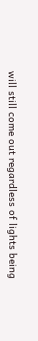will still come out regardless of lights being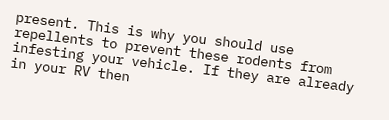present. This is why you should use repellents to prevent these rodents from infesting your vehicle. If they are already in your RV then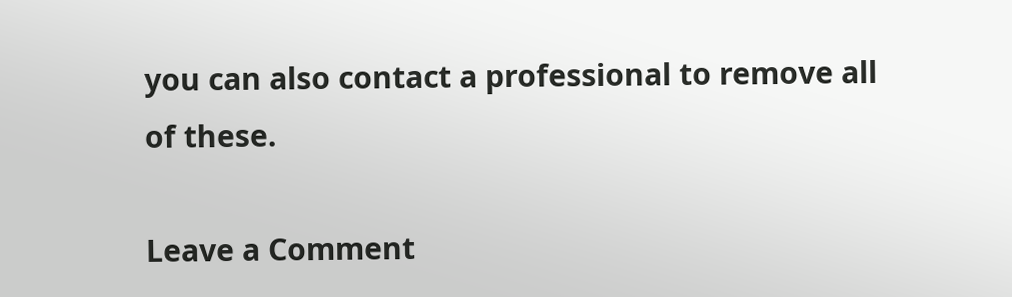you can also contact a professional to remove all of these.

Leave a Comment